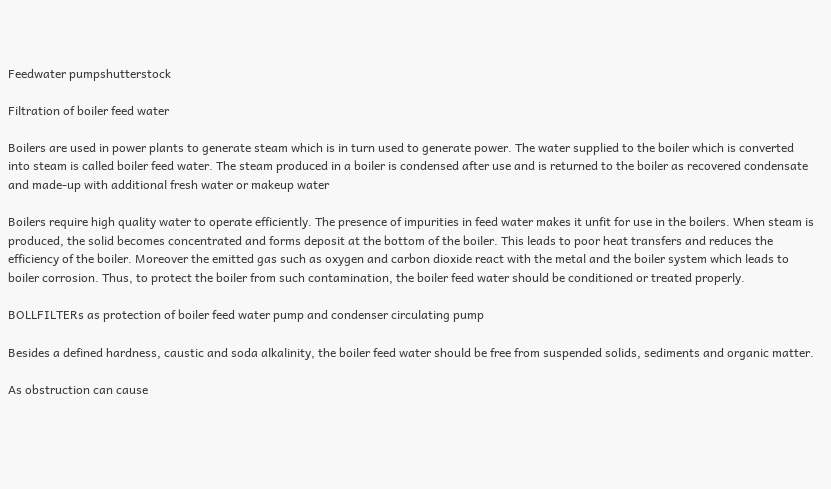Feedwater pumpshutterstock

Filtration of boiler feed water

Boilers are used in power plants to generate steam which is in turn used to generate power. The water supplied to the boiler which is converted into steam is called boiler feed water. The steam produced in a boiler is condensed after use and is returned to the boiler as recovered condensate and made-up with additional fresh water or makeup water

Boilers require high quality water to operate efficiently. The presence of impurities in feed water makes it unfit for use in the boilers. When steam is produced, the solid becomes concentrated and forms deposit at the bottom of the boiler. This leads to poor heat transfers and reduces the efficiency of the boiler. Moreover the emitted gas such as oxygen and carbon dioxide react with the metal and the boiler system which leads to boiler corrosion. Thus, to protect the boiler from such contamination, the boiler feed water should be conditioned or treated properly.

BOLLFILTERs as protection of boiler feed water pump and condenser circulating pump

Besides a defined hardness, caustic and soda alkalinity, the boiler feed water should be free from suspended solids, sediments and organic matter.

As obstruction can cause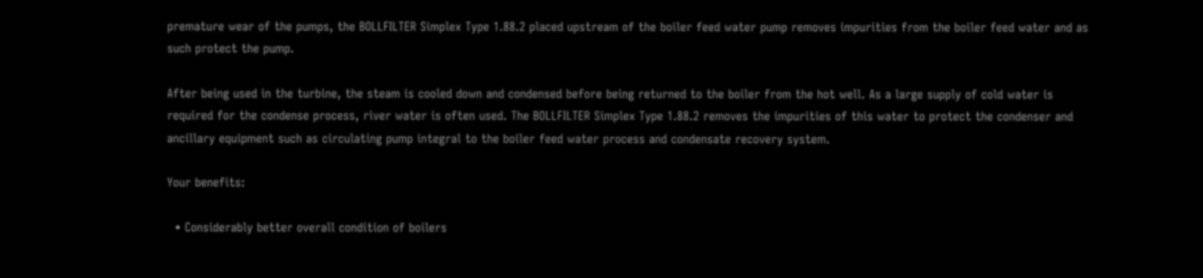premature wear of the pumps, the BOLLFILTER Simplex Type 1.88.2 placed upstream of the boiler feed water pump removes impurities from the boiler feed water and as such protect the pump.

After being used in the turbine, the steam is cooled down and condensed before being returned to the boiler from the hot well. As a large supply of cold water is required for the condense process, river water is often used. The BOLLFILTER Simplex Type 1.88.2 removes the impurities of this water to protect the condenser and ancillary equipment such as circulating pump integral to the boiler feed water process and condensate recovery system.

Your benefits:

  • Considerably better overall condition of boilers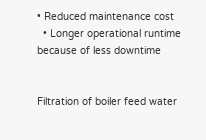• Reduced maintenance cost
  • Longer operational runtime because of less downtime


Filtration of boiler feed water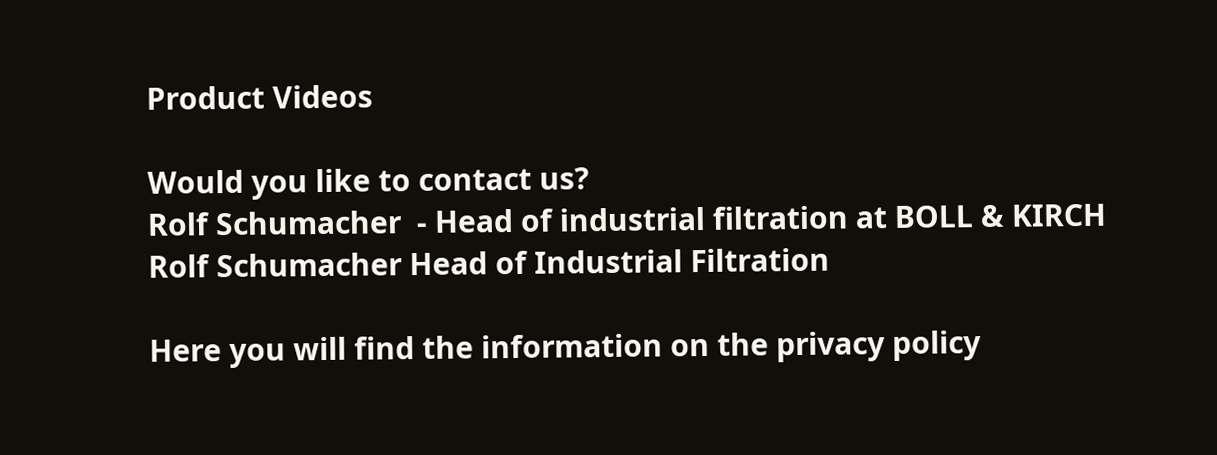Product Videos

Would you like to contact us?
Rolf Schumacher  - Head of industrial filtration at BOLL & KIRCH
Rolf Schumacher Head of Industrial Filtration

Here you will find the information on the privacy policy